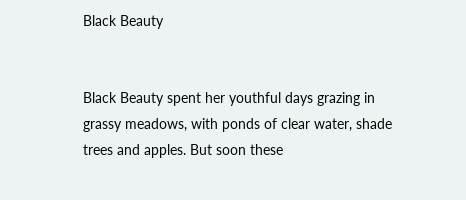Black Beauty


Black Beauty spent her youthful days grazing in grassy meadows, with ponds of clear water, shade trees and apples. But soon these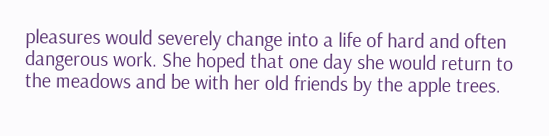pleasures would severely change into a life of hard and often dangerous work. She hoped that one day she would return to the meadows and be with her old friends by the apple trees.